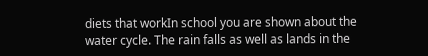diets that workIn school you are shown about the water cycle. The rain falls as well as lands in the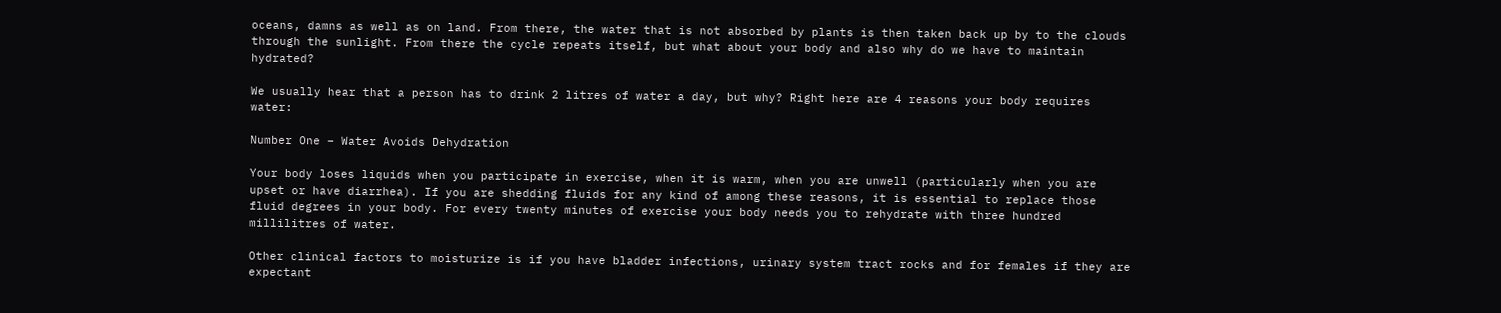oceans, damns as well as on land. From there, the water that is not absorbed by plants is then taken back up by to the clouds through the sunlight. From there the cycle repeats itself, but what about your body and also why do we have to maintain hydrated?

We usually hear that a person has to drink 2 litres of water a day, but why? Right here are 4 reasons your body requires water:

Number One – Water Avoids Dehydration

Your body loses liquids when you participate in exercise, when it is warm, when you are unwell (particularly when you are upset or have diarrhea). If you are shedding fluids for any kind of among these reasons, it is essential to replace those fluid degrees in your body. For every twenty minutes of exercise your body needs you to rehydrate with three hundred millilitres of water.

Other clinical factors to moisturize is if you have bladder infections, urinary system tract rocks and for females if they are expectant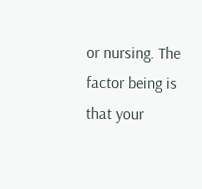or nursing. The factor being is that your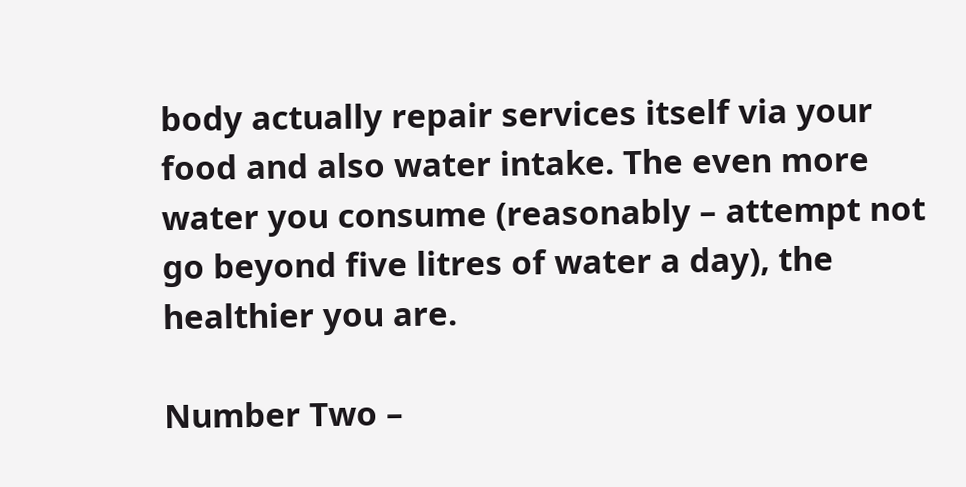body actually repair services itself via your food and also water intake. The even more water you consume (reasonably – attempt not go beyond five litres of water a day), the healthier you are.

Number Two –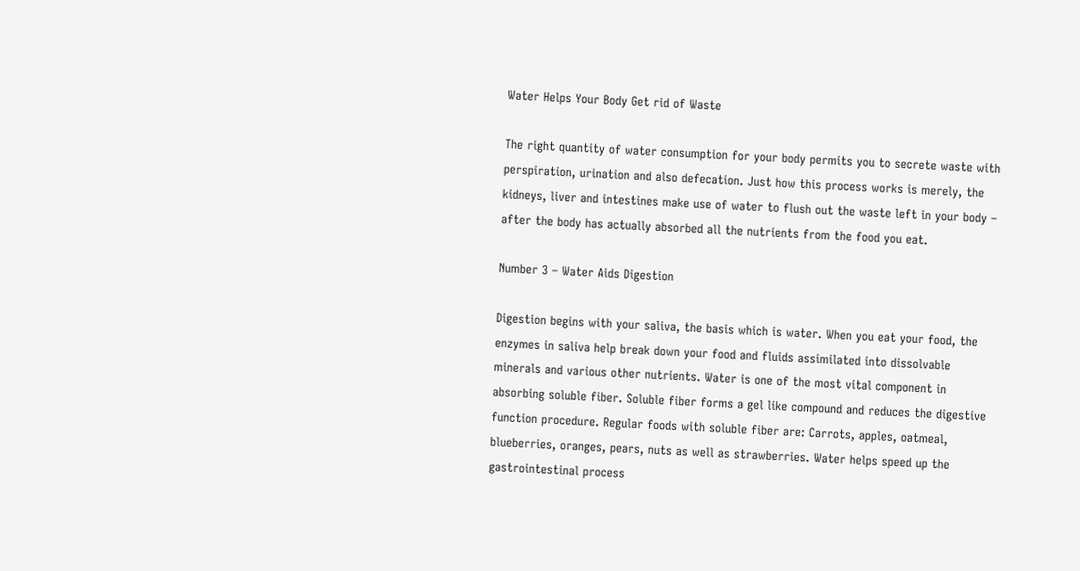Water Helps Your Body Get rid of Waste

The right quantity of water consumption for your body permits you to secrete waste with perspiration, urination and also defecation. Just how this process works is merely, the kidneys, liver and intestines make use of water to flush out the waste left in your body – after the body has actually absorbed all the nutrients from the food you eat.

Number 3 – Water Aids Digestion

Digestion begins with your saliva, the basis which is water. When you eat your food, the enzymes in saliva help break down your food and fluids assimilated into dissolvable minerals and various other nutrients. Water is one of the most vital component in absorbing soluble fiber. Soluble fiber forms a gel like compound and reduces the digestive function procedure. Regular foods with soluble fiber are: Carrots, apples, oatmeal, blueberries, oranges, pears, nuts as well as strawberries. Water helps speed up the gastrointestinal process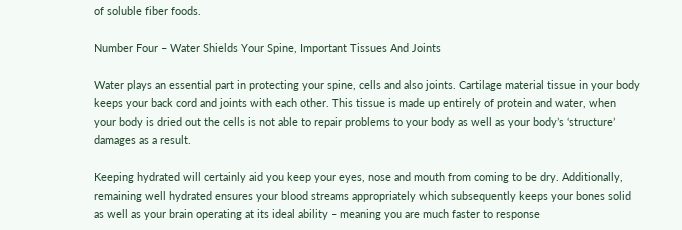of soluble fiber foods.

Number Four – Water Shields Your Spine, Important Tissues And Joints

Water plays an essential part in protecting your spine, cells and also joints. Cartilage material tissue in your body keeps your back cord and joints with each other. This tissue is made up entirely of protein and water, when your body is dried out the cells is not able to repair problems to your body as well as your body’s ‘structure’ damages as a result.

Keeping hydrated will certainly aid you keep your eyes, nose and mouth from coming to be dry. Additionally, remaining well hydrated ensures your blood streams appropriately which subsequently keeps your bones solid as well as your brain operating at its ideal ability – meaning you are much faster to response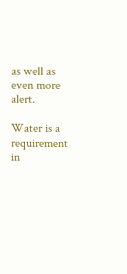as well as even more alert.

Water is a requirement in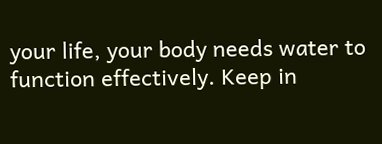your life, your body needs water to function effectively. Keep in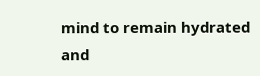mind to remain hydrated and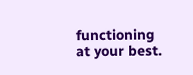functioning at your best.